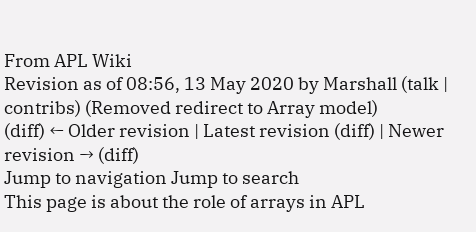From APL Wiki
Revision as of 08:56, 13 May 2020 by Marshall (talk | contribs) (Removed redirect to Array model)
(diff) ← Older revision | Latest revision (diff) | Newer revision → (diff)
Jump to navigation Jump to search
This page is about the role of arrays in APL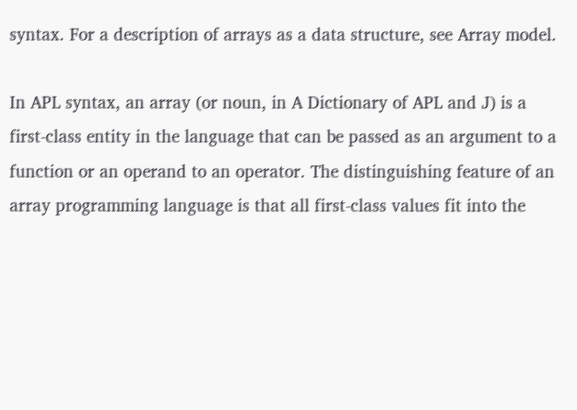syntax. For a description of arrays as a data structure, see Array model.

In APL syntax, an array (or noun, in A Dictionary of APL and J) is a first-class entity in the language that can be passed as an argument to a function or an operand to an operator. The distinguishing feature of an array programming language is that all first-class values fit into the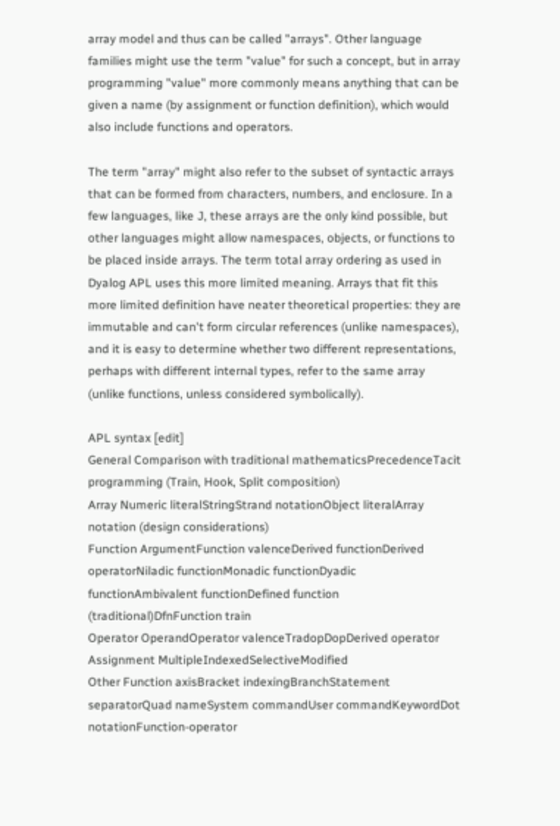array model and thus can be called "arrays". Other language families might use the term "value" for such a concept, but in array programming "value" more commonly means anything that can be given a name (by assignment or function definition), which would also include functions and operators.

The term "array" might also refer to the subset of syntactic arrays that can be formed from characters, numbers, and enclosure. In a few languages, like J, these arrays are the only kind possible, but other languages might allow namespaces, objects, or functions to be placed inside arrays. The term total array ordering as used in Dyalog APL uses this more limited meaning. Arrays that fit this more limited definition have neater theoretical properties: they are immutable and can't form circular references (unlike namespaces), and it is easy to determine whether two different representations, perhaps with different internal types, refer to the same array (unlike functions, unless considered symbolically).

APL syntax [edit]
General Comparison with traditional mathematicsPrecedenceTacit programming (Train, Hook, Split composition)
Array Numeric literalStringStrand notationObject literalArray notation (design considerations)
Function ArgumentFunction valenceDerived functionDerived operatorNiladic functionMonadic functionDyadic functionAmbivalent functionDefined function (traditional)DfnFunction train
Operator OperandOperator valenceTradopDopDerived operator
Assignment MultipleIndexedSelectiveModified
Other Function axisBracket indexingBranchStatement separatorQuad nameSystem commandUser commandKeywordDot notationFunction-operator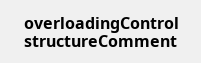overloadingControl structureComment